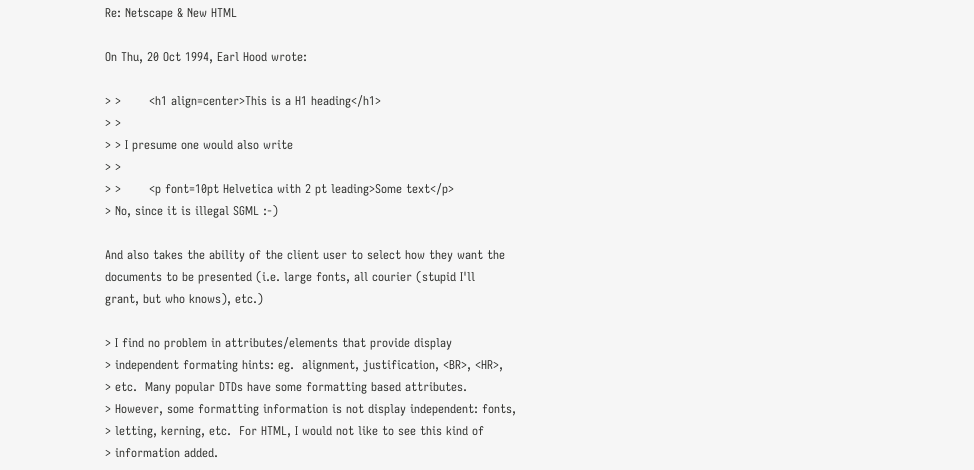Re: Netscape & New HTML

On Thu, 20 Oct 1994, Earl Hood wrote:

> >       <h1 align=center>This is a H1 heading</h1>
> >
> > I presume one would also write
> >
> >       <p font=10pt Helvetica with 2 pt leading>Some text</p>
> No, since it is illegal SGML :-)

And also takes the ability of the client user to select how they want the
documents to be presented (i.e. large fonts, all courier (stupid I'll
grant, but who knows), etc.)

> I find no problem in attributes/elements that provide display
> independent formating hints: eg.  alignment, justification, <BR>, <HR>,
> etc.  Many popular DTDs have some formatting based attributes.
> However, some formatting information is not display independent: fonts,
> letting, kerning, etc.  For HTML, I would not like to see this kind of
> information added.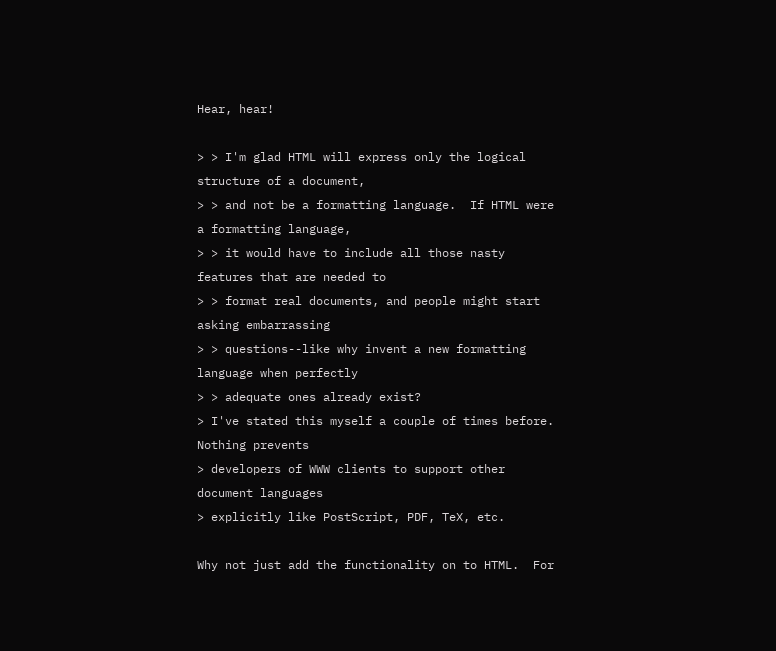Hear, hear!

> > I'm glad HTML will express only the logical structure of a document,
> > and not be a formatting language.  If HTML were a formatting language,
> > it would have to include all those nasty features that are needed to
> > format real documents, and people might start asking embarrassing
> > questions--like why invent a new formatting language when perfectly
> > adequate ones already exist?
> I've stated this myself a couple of times before.  Nothing prevents
> developers of WWW clients to support other document languages
> explicitly like PostScript, PDF, TeX, etc.

Why not just add the functionality on to HTML.  For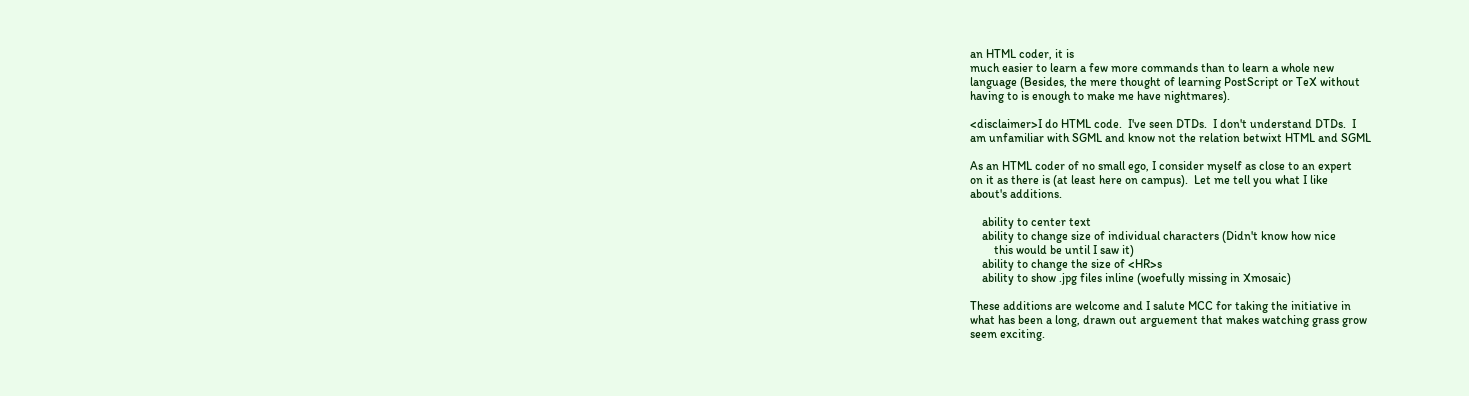an HTML coder, it is
much easier to learn a few more commands than to learn a whole new
language (Besides, the mere thought of learning PostScript or TeX without
having to is enough to make me have nightmares).

<disclaimer>I do HTML code.  I've seen DTDs.  I don't understand DTDs.  I
am unfamiliar with SGML and know not the relation betwixt HTML and SGML

As an HTML coder of no small ego, I consider myself as close to an expert
on it as there is (at least here on campus).  Let me tell you what I like
about's additions.

    ability to center text
    ability to change size of individual characters (Didn't know how nice
        this would be until I saw it)
    ability to change the size of <HR>s
    ability to show .jpg files inline (woefully missing in Xmosaic)

These additions are welcome and I salute MCC for taking the initiative in
what has been a long, drawn out arguement that makes watching grass grow
seem exciting.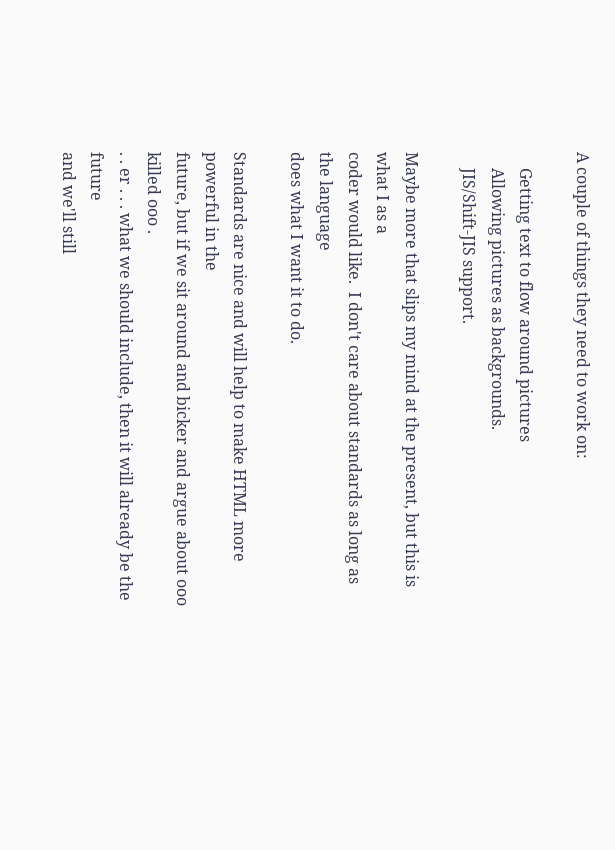A couple of things they need to work on:

    Getting text to flow around pictures
    Allowing pictures as backgrounds.
    JIS/Shift-JIS support.

Maybe more that slips my mind at the present, but this is what I as a
coder would like.  I don't care about standards as long as the language
does what I want it to do.

Standards are nice and will help to make HTML more powerful in the
future, but if we sit around and bicker and argue about ooo killed ooo .
. . er . . . what we should include, then it will already be the future
and we'll still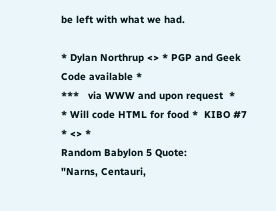be left with what we had.

* Dylan Northrup <> * PGP and Geek Code available *
***   via WWW and upon request  *
* Will code HTML for food *  KIBO #7  * <> *
Random Babylon 5 Quote:
"Narns, Centauri,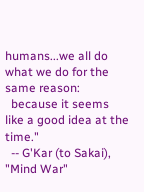humans...we all do what we do for the same reason:
  because it seems like a good idea at the time."
  -- G'Kar (to Sakai), "Mind War"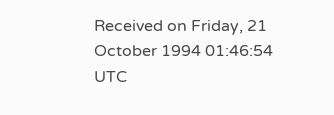Received on Friday, 21 October 1994 01:46:54 UTC